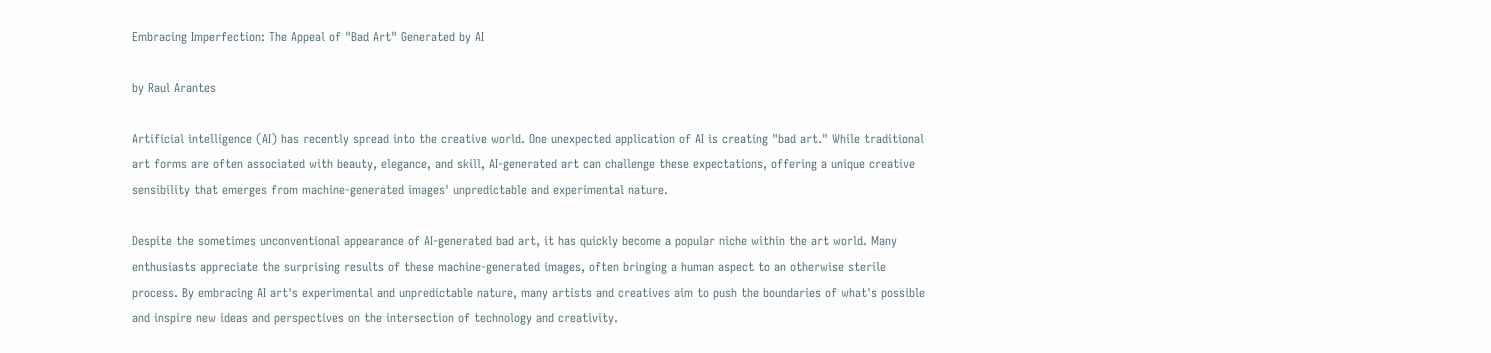Embracing Imperfection: The Appeal of "Bad Art" Generated by AI

by Raul Arantes

Artificial intelligence (AI) has recently spread into the creative world. One unexpected application of AI is creating "bad art." While traditional art forms are often associated with beauty, elegance, and skill, AI-generated art can challenge these expectations, offering a unique creative sensibility that emerges from machine-generated images' unpredictable and experimental nature.

Despite the sometimes unconventional appearance of AI-generated bad art, it has quickly become a popular niche within the art world. Many enthusiasts appreciate the surprising results of these machine-generated images, often bringing a human aspect to an otherwise sterile process. By embracing AI art's experimental and unpredictable nature, many artists and creatives aim to push the boundaries of what's possible and inspire new ideas and perspectives on the intersection of technology and creativity.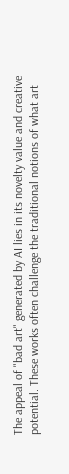The appeal of "bad art" generated by AI lies in its novelty value and creative potential. These works often challenge the traditional notions of what art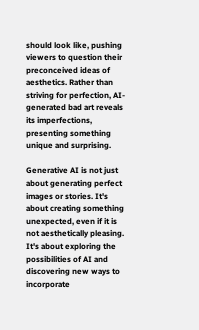should look like, pushing viewers to question their preconceived ideas of aesthetics. Rather than striving for perfection, AI-generated bad art reveals its imperfections, presenting something unique and surprising.

Generative AI is not just about generating perfect images or stories. It's about creating something unexpected, even if it is not aesthetically pleasing. It's about exploring the possibilities of AI and discovering new ways to incorporate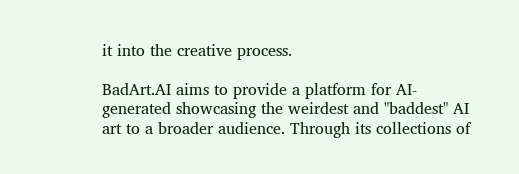it into the creative process.

BadArt.AI aims to provide a platform for AI-generated showcasing the weirdest and "baddest" AI art to a broader audience. Through its collections of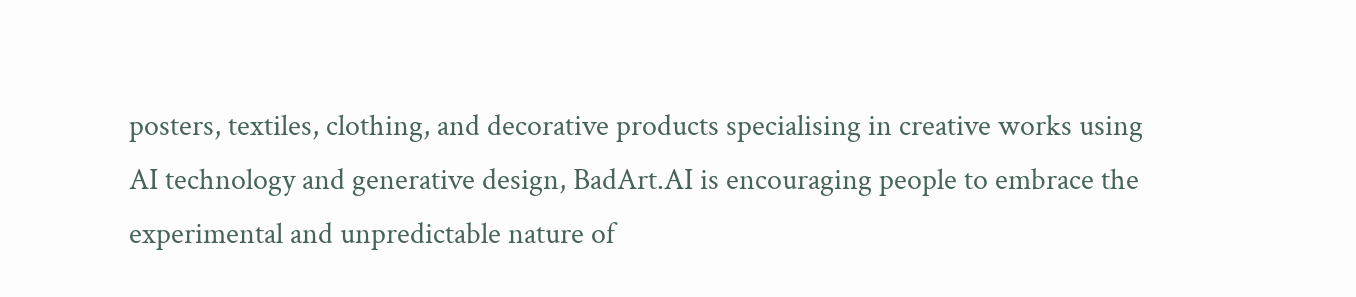posters, textiles, clothing, and decorative products specialising in creative works using AI technology and generative design, BadArt.AI is encouraging people to embrace the experimental and unpredictable nature of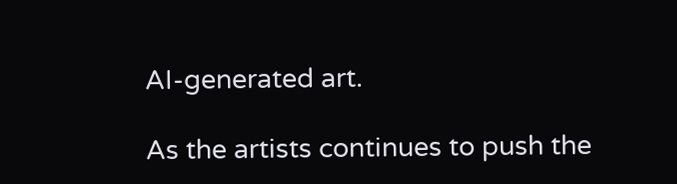AI-generated art.

As the artists continues to push the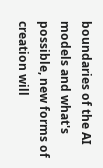boundaries of the AI models and what's possible, new forms of creation will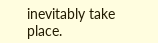inevitably take place.